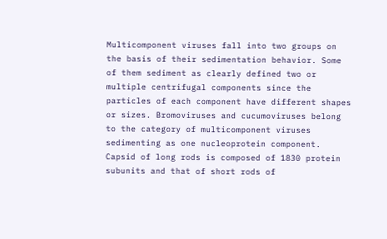Multicomponent viruses fall into two groups on the basis of their sedimentation behavior. Some of them sediment as clearly defined two or multiple centrifugal components since the particles of each component have different shapes or sizes. Bromoviruses and cucumoviruses belong to the category of multicomponent viruses sedimenting as one nucleoprotein component. Capsid of long rods is composed of 1830 protein subunits and that of short rods of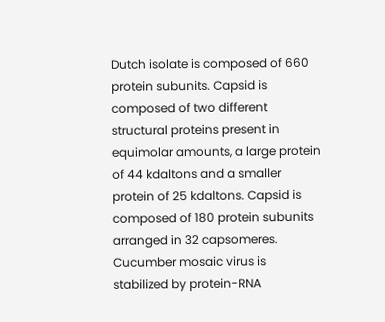Dutch isolate is composed of 660 protein subunits. Capsid is composed of two different structural proteins present in equimolar amounts, a large protein of 44 kdaltons and a smaller protein of 25 kdaltons. Capsid is composed of 180 protein subunits arranged in 32 capsomeres. Cucumber mosaic virus is stabilized by protein-RNA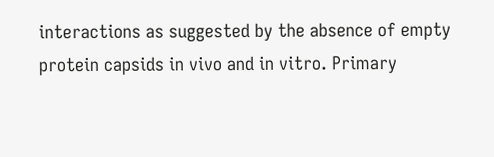interactions as suggested by the absence of empty protein capsids in vivo and in vitro. Primary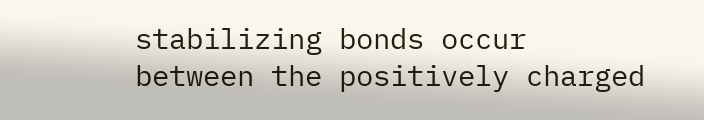stabilizing bonds occur between the positively charged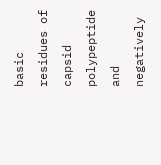basic residues of capsid polypeptide and negatively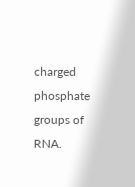charged phosphate groups of RNA.